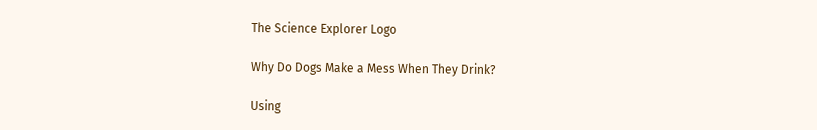The Science Explorer Logo

Why Do Dogs Make a Mess When They Drink?

Using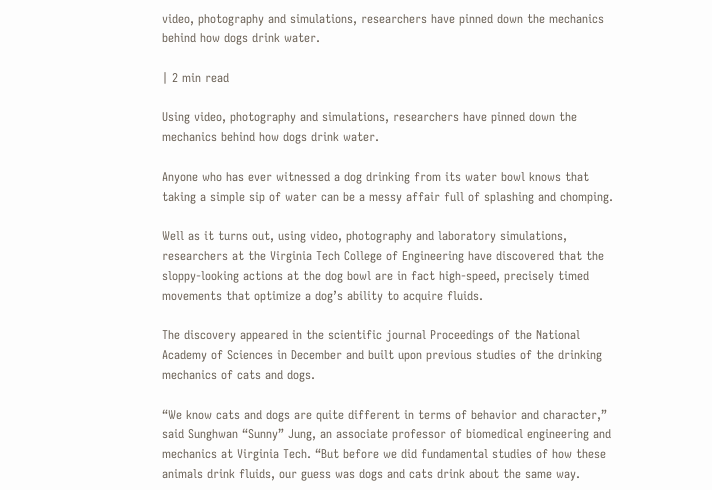video, photography and simulations, researchers have pinned down the mechanics behind how dogs drink water.

| 2 min read

Using video, photography and simulations, researchers have pinned down the mechanics behind how dogs drink water.

Anyone who has ever witnessed a dog drinking from its water bowl knows that taking a simple sip of water can be a messy affair full of splashing and chomping.

Well as it turns out, using video, photography and laboratory simulations, researchers at the Virginia Tech College of Engineering have discovered that the sloppy-looking actions at the dog bowl are in fact high-speed, precisely timed movements that optimize a dog’s ability to acquire fluids.

The discovery appeared in the scientific journal Proceedings of the National Academy of Sciences in December and built upon previous studies of the drinking mechanics of cats and dogs.

“We know cats and dogs are quite different in terms of behavior and character,” said Sunghwan “Sunny” Jung, an associate professor of biomedical engineering and mechanics at Virginia Tech. “But before we did fundamental studies of how these animals drink fluids, our guess was dogs and cats drink about the same way.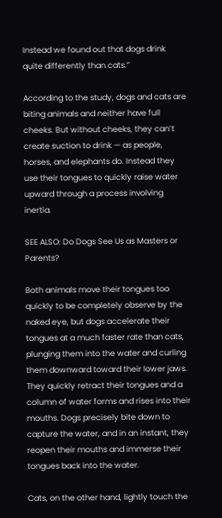Instead we found out that dogs drink quite differently than cats.”

According to the study, dogs and cats are biting animals and neither have full cheeks. But without cheeks, they can’t create suction to drink — as people, horses, and elephants do. Instead they use their tongues to quickly raise water upward through a process involving inertia.

SEE ALSO: Do Dogs See Us as Masters or Parents?

Both animals move their tongues too quickly to be completely observe by the naked eye, but dogs accelerate their tongues at a much faster rate than cats, plunging them into the water and curling them downward toward their lower jaws. They quickly retract their tongues and a column of water forms and rises into their mouths. Dogs precisely bite down to capture the water, and in an instant, they reopen their mouths and immerse their tongues back into the water.

Cats, on the other hand, lightly touch the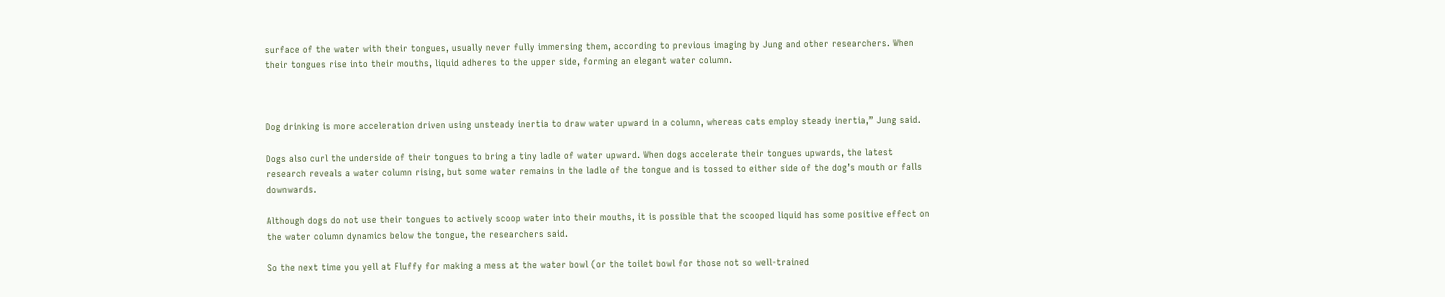surface of the water with their tongues, usually never fully immersing them, according to previous imaging by Jung and other researchers. When their tongues rise into their mouths, liquid adheres to the upper side, forming an elegant water column.



Dog drinking is more acceleration driven using unsteady inertia to draw water upward in a column, whereas cats employ steady inertia,” Jung said.

Dogs also curl the underside of their tongues to bring a tiny ladle of water upward. When dogs accelerate their tongues upwards, the latest research reveals a water column rising, but some water remains in the ladle of the tongue and is tossed to either side of the dog’s mouth or falls downwards.

Although dogs do not use their tongues to actively scoop water into their mouths, it is possible that the scooped liquid has some positive effect on the water column dynamics below the tongue, the researchers said.

So the next time you yell at Fluffy for making a mess at the water bowl (or the toilet bowl for those not so well-trained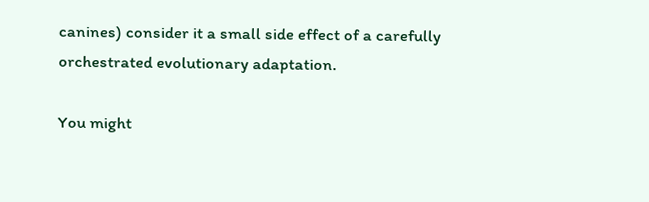canines) consider it a small side effect of a carefully orchestrated evolutionary adaptation.

You might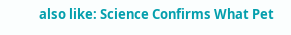also like: Science Confirms What Pet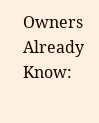Owners Already Know: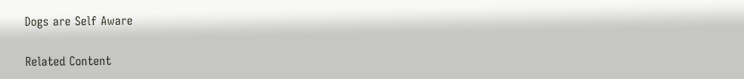Dogs are Self Aware

Related Content